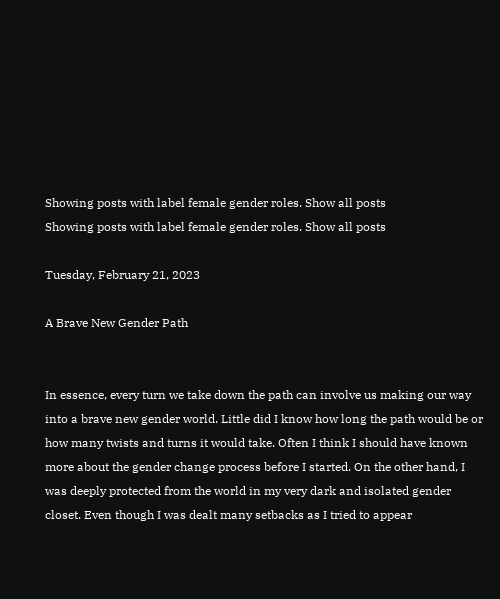Showing posts with label female gender roles. Show all posts
Showing posts with label female gender roles. Show all posts

Tuesday, February 21, 2023

A Brave New Gender Path


In essence, every turn we take down the path can involve us making our way into a brave new gender world. Little did I know how long the path would be or how many twists and turns it would take. Often I think I should have known more about the gender change process before I started. On the other hand, I was deeply protected from the world in my very dark and isolated gender closet. Even though I was dealt many setbacks as I tried to appear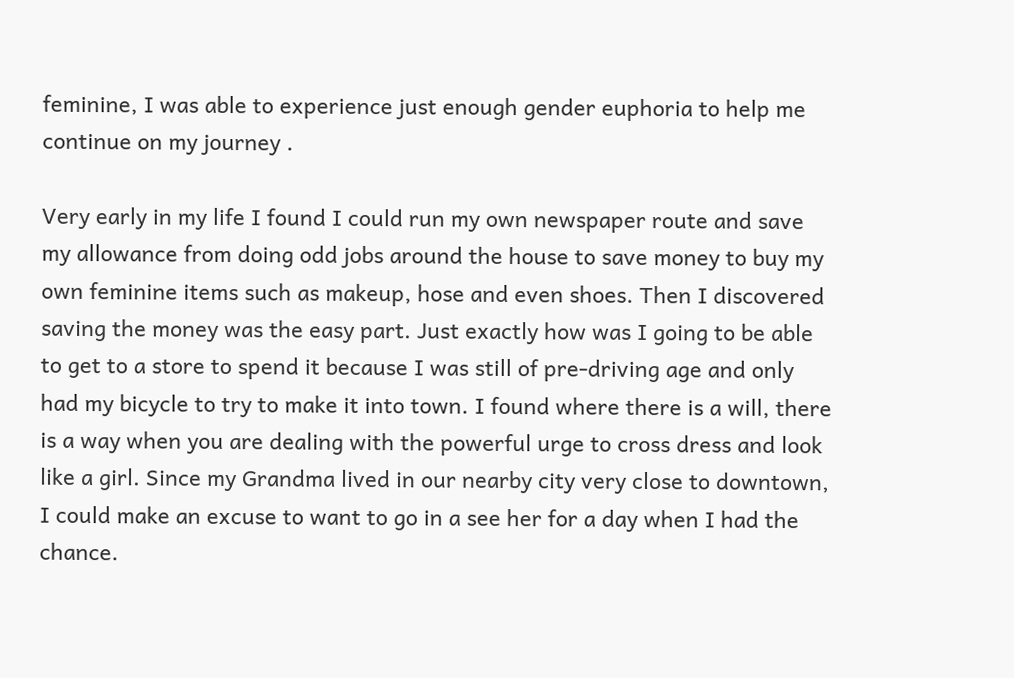feminine, I was able to experience just enough gender euphoria to help me continue on my journey .

Very early in my life I found I could run my own newspaper route and save my allowance from doing odd jobs around the house to save money to buy my own feminine items such as makeup, hose and even shoes. Then I discovered saving the money was the easy part. Just exactly how was I going to be able to get to a store to spend it because I was still of pre-driving age and only had my bicycle to try to make it into town. I found where there is a will, there is a way when you are dealing with the powerful urge to cross dress and look like a girl. Since my Grandma lived in our nearby city very close to downtown, I could make an excuse to want to go in a see her for a day when I had the chance.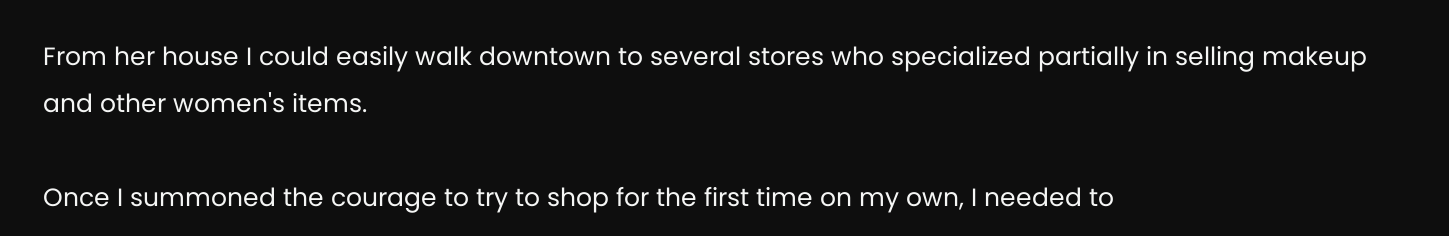From her house I could easily walk downtown to several stores who specialized partially in selling makeup and other women's items.

Once I summoned the courage to try to shop for the first time on my own, I needed to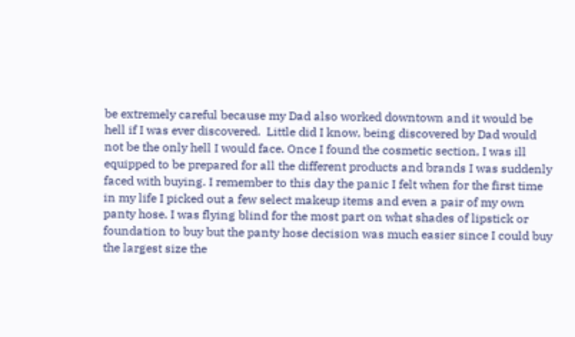be extremely careful because my Dad also worked downtown and it would be hell if I was ever discovered.  Little did I know, being discovered by Dad would not be the only hell I would face. Once I found the cosmetic section, I was ill equipped to be prepared for all the different products and brands I was suddenly faced with buying. I remember to this day the panic I felt when for the first time in my life I picked out a few select makeup items and even a pair of my own panty hose. I was flying blind for the most part on what shades of lipstick or foundation to buy but the panty hose decision was much easier since I could buy the largest size the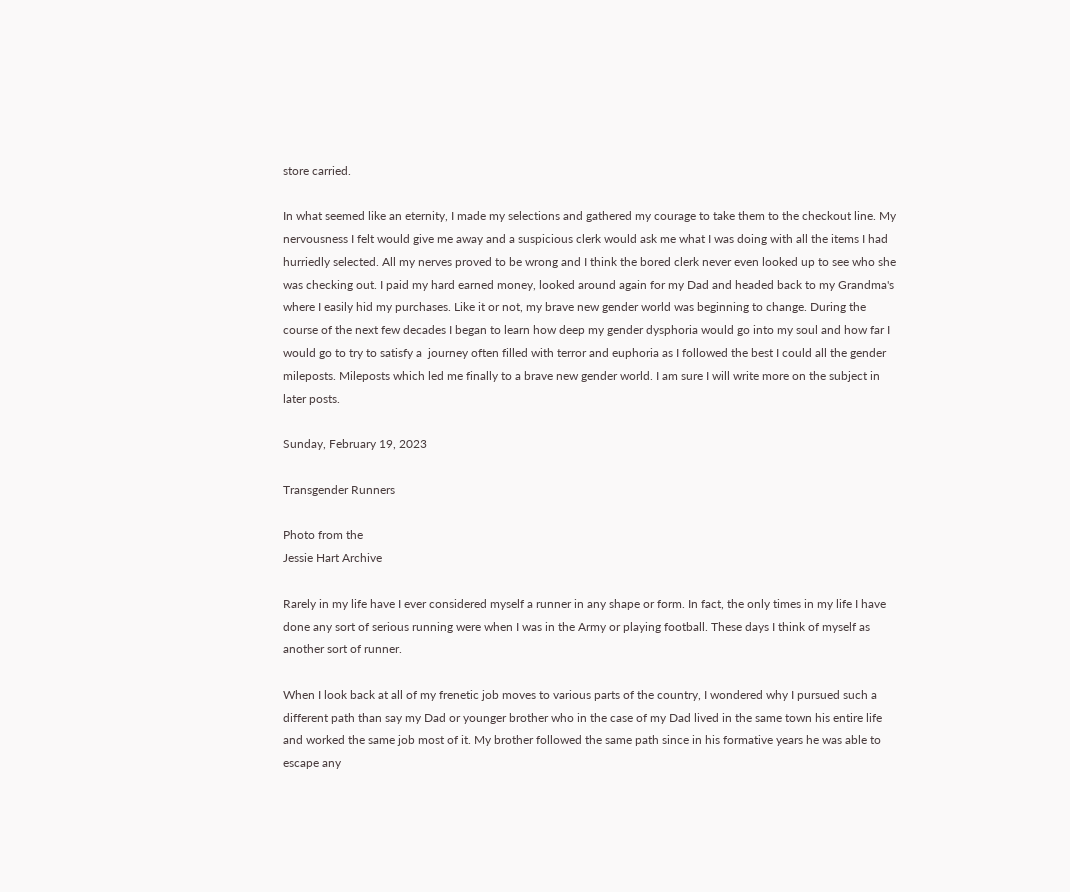store carried.

In what seemed like an eternity, I made my selections and gathered my courage to take them to the checkout line. My nervousness I felt would give me away and a suspicious clerk would ask me what I was doing with all the items I had hurriedly selected. All my nerves proved to be wrong and I think the bored clerk never even looked up to see who she was checking out. I paid my hard earned money, looked around again for my Dad and headed back to my Grandma's where I easily hid my purchases. Like it or not, my brave new gender world was beginning to change. During the course of the next few decades I began to learn how deep my gender dysphoria would go into my soul and how far I would go to try to satisfy a  journey often filled with terror and euphoria as I followed the best I could all the gender mileposts. Mileposts which led me finally to a brave new gender world. I am sure I will write more on the subject in later posts.

Sunday, February 19, 2023

Transgender Runners

Photo from the
Jessie Hart Archive

Rarely in my life have I ever considered myself a runner in any shape or form. In fact, the only times in my life I have done any sort of serious running were when I was in the Army or playing football. These days I think of myself as another sort of runner.

When I look back at all of my frenetic job moves to various parts of the country, I wondered why I pursued such a different path than say my Dad or younger brother who in the case of my Dad lived in the same town his entire life and worked the same job most of it. My brother followed the same path since in his formative years he was able to escape any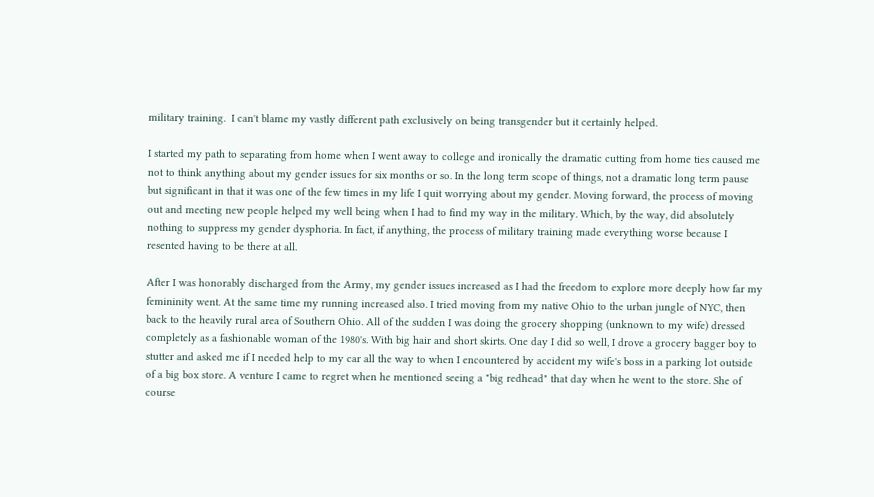military training.  I can't blame my vastly different path exclusively on being transgender but it certainly helped.

I started my path to separating from home when I went away to college and ironically the dramatic cutting from home ties caused me not to think anything about my gender issues for six months or so. In the long term scope of things, not a dramatic long term pause but significant in that it was one of the few times in my life I quit worrying about my gender. Moving forward, the process of moving out and meeting new people helped my well being when I had to find my way in the military. Which, by the way, did absolutely nothing to suppress my gender dysphoria. In fact, if anything, the process of military training made everything worse because I resented having to be there at all.

After I was honorably discharged from the Army, my gender issues increased as I had the freedom to explore more deeply how far my femininity went. At the same time my running increased also. I tried moving from my native Ohio to the urban jungle of NYC, then back to the heavily rural area of Southern Ohio. All of the sudden I was doing the grocery shopping (unknown to my wife) dressed completely as a fashionable woman of the 1980's. With big hair and short skirts. One day I did so well, I drove a grocery bagger boy to stutter and asked me if I needed help to my car all the way to when I encountered by accident my wife's boss in a parking lot outside of a big box store. A venture I came to regret when he mentioned seeing a "big redhead" that day when he went to the store. She of course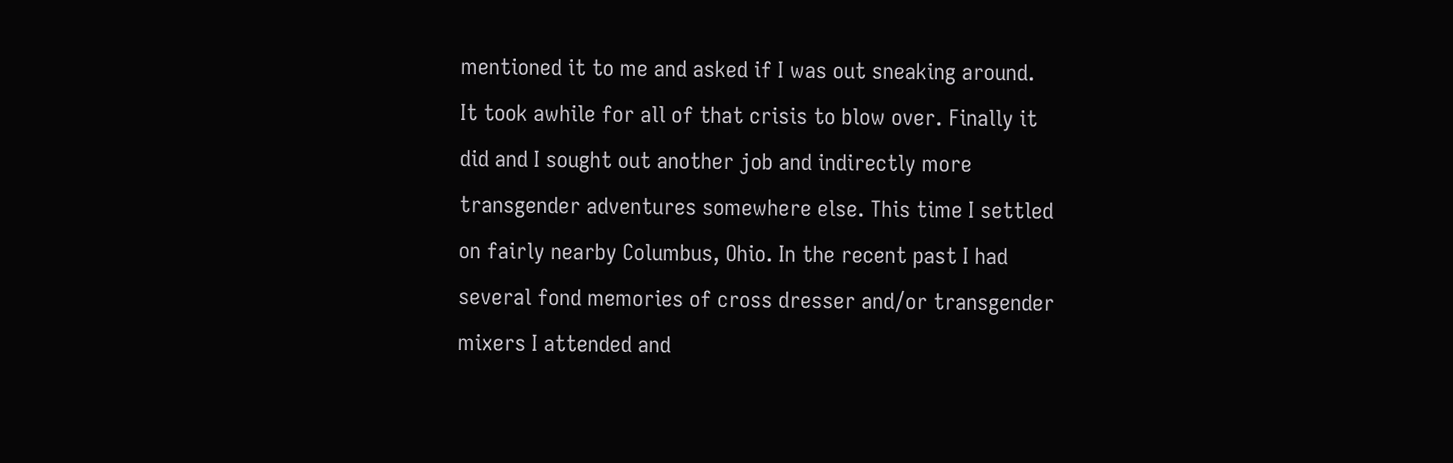mentioned it to me and asked if I was out sneaking around.  It took awhile for all of that crisis to blow over. Finally it did and I sought out another job and indirectly more transgender adventures somewhere else. This time I settled on fairly nearby Columbus, Ohio. In the recent past I had several fond memories of cross dresser and/or transgender mixers I attended and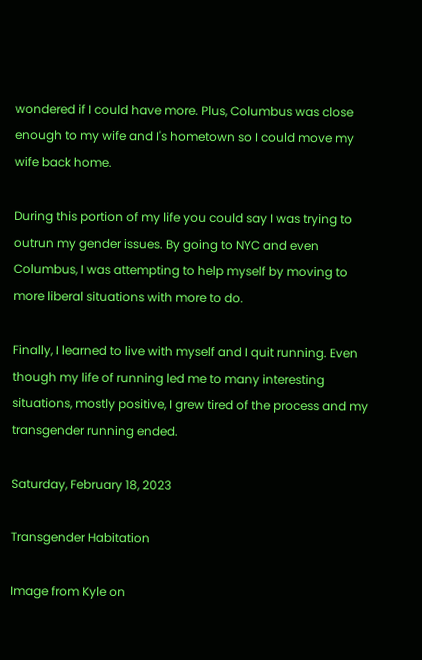wondered if I could have more. Plus, Columbus was close enough to my wife and I's hometown so I could move my wife back home.

During this portion of my life you could say I was trying to outrun my gender issues. By going to NYC and even Columbus, I was attempting to help myself by moving to more liberal situations with more to do.

Finally, I learned to live with myself and I quit running. Even though my life of running led me to many interesting situations, mostly positive, I grew tired of the process and my transgender running ended.

Saturday, February 18, 2023

Transgender Habitation

Image from Kyle on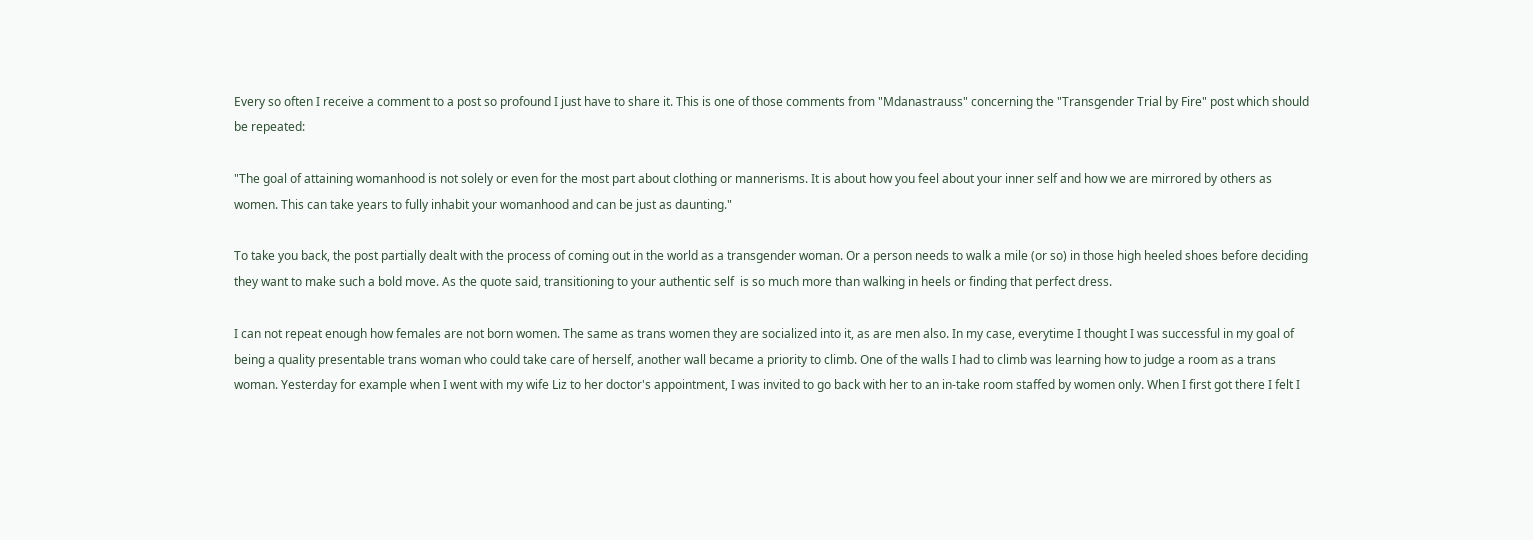Every so often I receive a comment to a post so profound I just have to share it. This is one of those comments from "Mdanastrauss" concerning the "Transgender Trial by Fire" post which should be repeated:

"The goal of attaining womanhood is not solely or even for the most part about clothing or mannerisms. It is about how you feel about your inner self and how we are mirrored by others as women. This can take years to fully inhabit your womanhood and can be just as daunting."

To take you back, the post partially dealt with the process of coming out in the world as a transgender woman. Or a person needs to walk a mile (or so) in those high heeled shoes before deciding they want to make such a bold move. As the quote said, transitioning to your authentic self  is so much more than walking in heels or finding that perfect dress.

I can not repeat enough how females are not born women. The same as trans women they are socialized into it, as are men also. In my case, everytime I thought I was successful in my goal of being a quality presentable trans woman who could take care of herself, another wall became a priority to climb. One of the walls I had to climb was learning how to judge a room as a trans woman. Yesterday for example when I went with my wife Liz to her doctor's appointment, I was invited to go back with her to an in-take room staffed by women only. When I first got there I felt I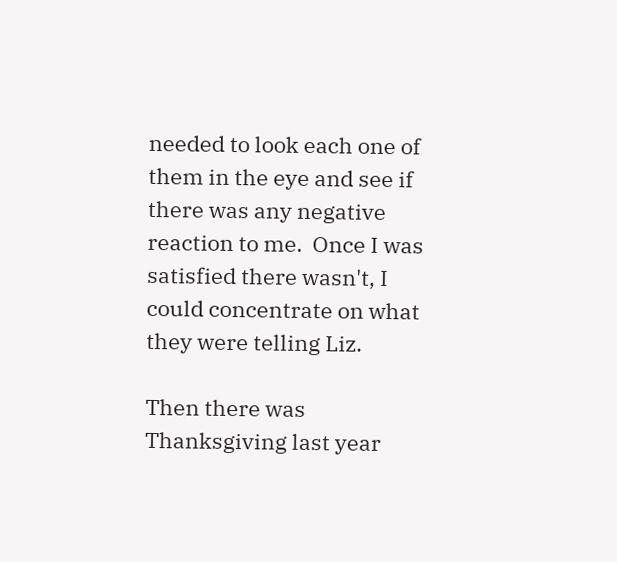needed to look each one of them in the eye and see if there was any negative reaction to me.  Once I was satisfied there wasn't, I could concentrate on what they were telling Liz.

Then there was Thanksgiving last year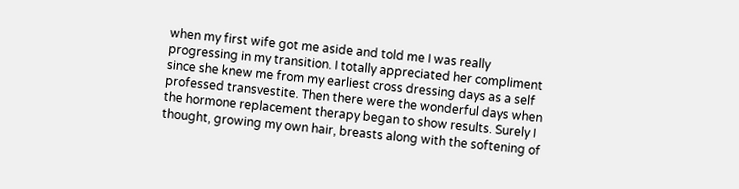when my first wife got me aside and told me I was really progressing in my transition. I totally appreciated her compliment since she knew me from my earliest cross dressing days as a self professed transvestite. Then there were the wonderful days when the hormone replacement therapy began to show results. Surely I thought, growing my own hair, breasts along with the softening of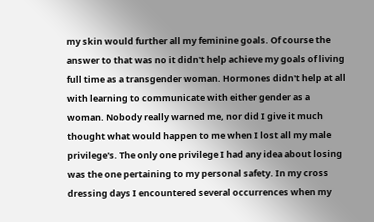my skin would further all my feminine goals. Of course the answer to that was no it didn't help achieve my goals of living full time as a transgender woman. Hormones didn't help at all with learning to communicate with either gender as a woman. Nobody really warned me, nor did I give it much thought what would happen to me when I lost all my male privilege's. The only one privilege I had any idea about losing was the one pertaining to my personal safety. In my cross dressing days I encountered several occurrences when my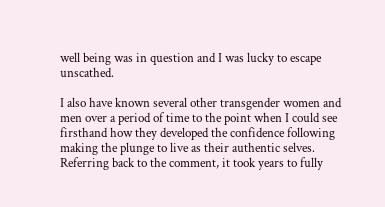well being was in question and I was lucky to escape unscathed.

I also have known several other transgender women and men over a period of time to the point when I could see firsthand how they developed the confidence following making the plunge to live as their authentic selves. Referring back to the comment, it took years to fully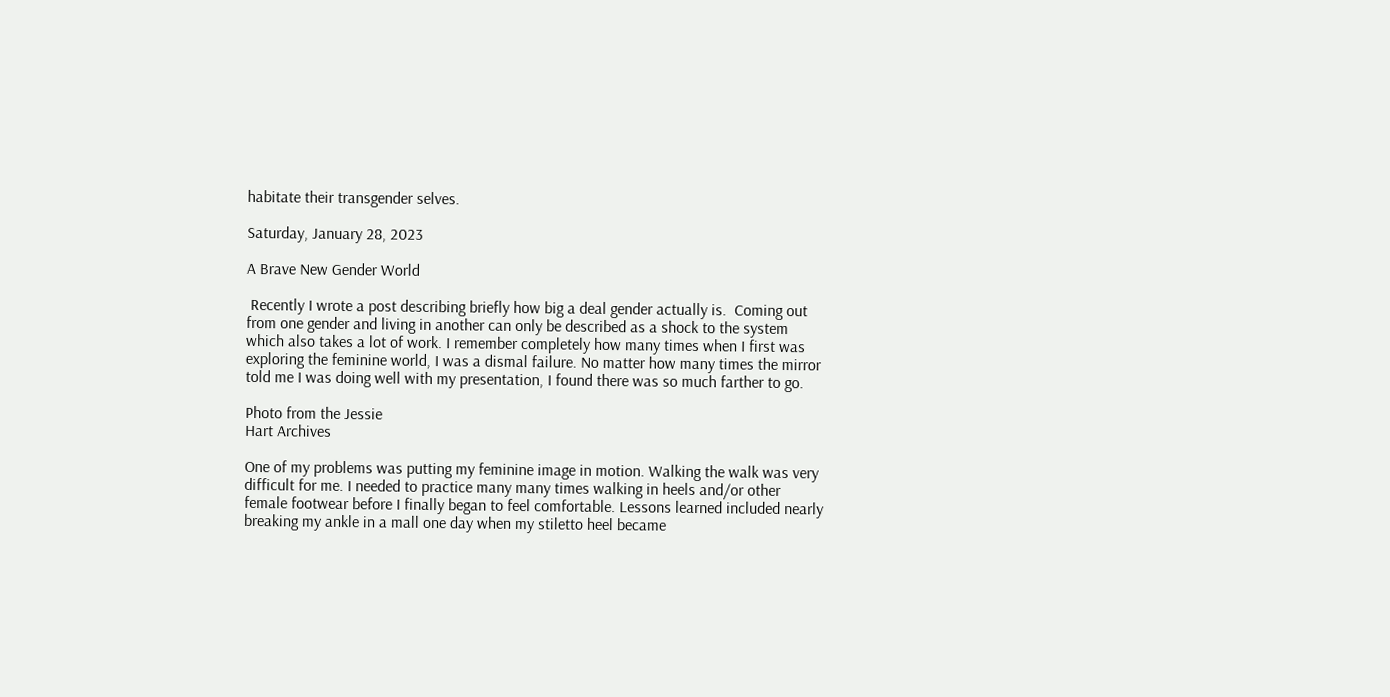habitate their transgender selves.

Saturday, January 28, 2023

A Brave New Gender World

 Recently I wrote a post describing briefly how big a deal gender actually is.  Coming out from one gender and living in another can only be described as a shock to the system which also takes a lot of work. I remember completely how many times when I first was exploring the feminine world, I was a dismal failure. No matter how many times the mirror told me I was doing well with my presentation, I found there was so much farther to go.

Photo from the Jessie
Hart Archives

One of my problems was putting my feminine image in motion. Walking the walk was very difficult for me. I needed to practice many many times walking in heels and/or other female footwear before I finally began to feel comfortable. Lessons learned included nearly breaking my ankle in a mall one day when my stiletto heel became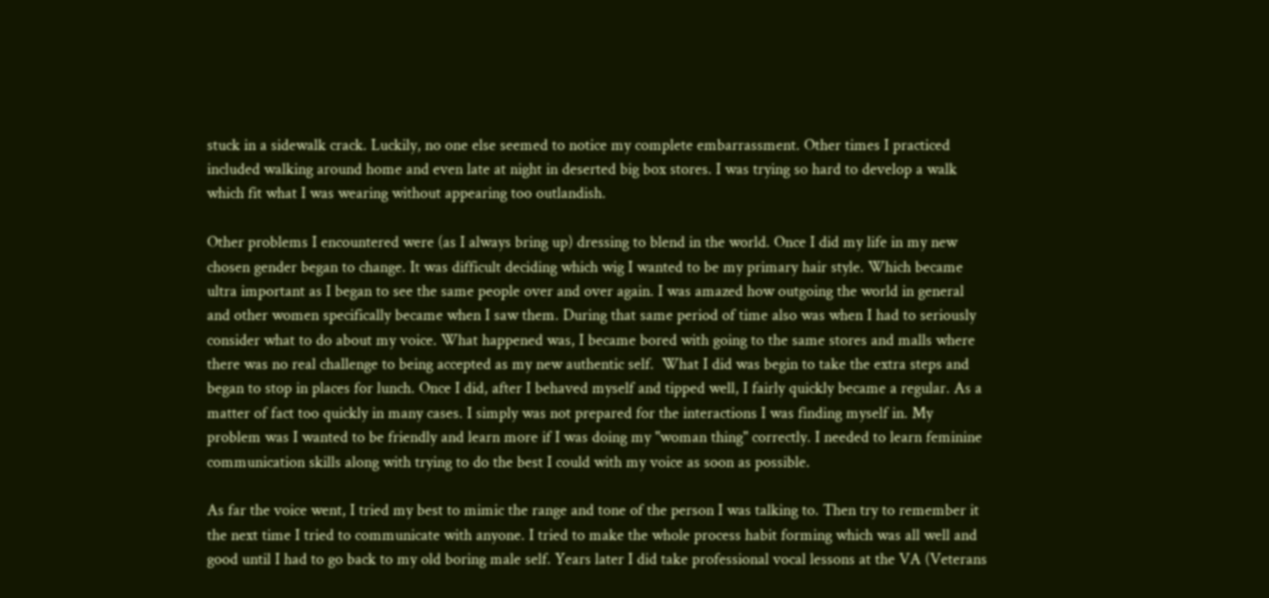stuck in a sidewalk crack. Luckily, no one else seemed to notice my complete embarrassment. Other times I practiced included walking around home and even late at night in deserted big box stores. I was trying so hard to develop a walk which fit what I was wearing without appearing too outlandish.

Other problems I encountered were (as I always bring up) dressing to blend in the world. Once I did my life in my new chosen gender began to change. It was difficult deciding which wig I wanted to be my primary hair style. Which became ultra important as I began to see the same people over and over again. I was amazed how outgoing the world in general and other women specifically became when I saw them. During that same period of time also was when I had to seriously consider what to do about my voice. What happened was, I became bored with going to the same stores and malls where there was no real challenge to being accepted as my new authentic self.  What I did was begin to take the extra steps and began to stop in places for lunch. Once I did, after I behaved myself and tipped well, I fairly quickly became a regular. As a matter of fact too quickly in many cases. I simply was not prepared for the interactions I was finding myself in. My problem was I wanted to be friendly and learn more if I was doing my "woman thing" correctly. I needed to learn feminine communication skills along with trying to do the best I could with my voice as soon as possible.

As far the voice went, I tried my best to mimic the range and tone of the person I was talking to. Then try to remember it the next time I tried to communicate with anyone. I tried to make the whole process habit forming which was all well and good until I had to go back to my old boring male self. Years later I did take professional vocal lessons at the VA (Veterans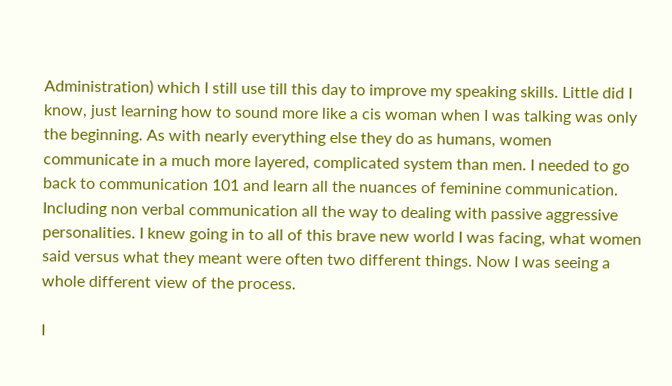Administration) which I still use till this day to improve my speaking skills. Little did I know, just learning how to sound more like a cis woman when I was talking was only the beginning. As with nearly everything else they do as humans, women communicate in a much more layered, complicated system than men. I needed to go back to communication 101 and learn all the nuances of feminine communication. Including non verbal communication all the way to dealing with passive aggressive personalities. I knew going in to all of this brave new world I was facing, what women said versus what they meant were often two different things. Now I was seeing a whole different view of the process.

I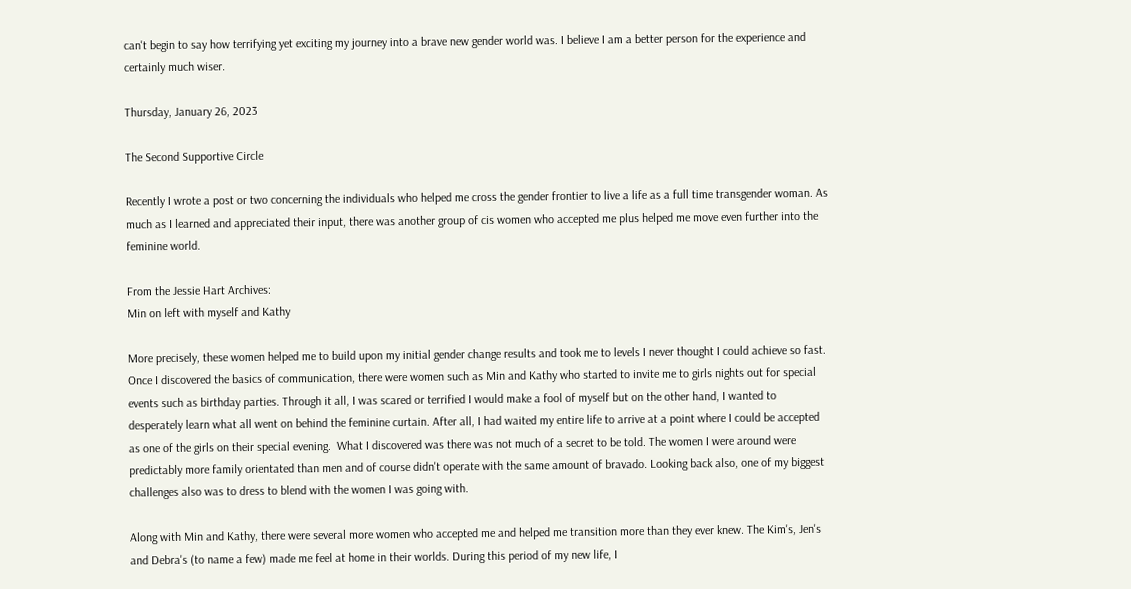can't begin to say how terrifying yet exciting my journey into a brave new gender world was. I believe I am a better person for the experience and certainly much wiser.

Thursday, January 26, 2023

The Second Supportive Circle

Recently I wrote a post or two concerning the individuals who helped me cross the gender frontier to live a life as a full time transgender woman. As much as I learned and appreciated their input, there was another group of cis women who accepted me plus helped me move even further into the feminine world.

From the Jessie Hart Archives:
Min on left with myself and Kathy

More precisely, these women helped me to build upon my initial gender change results and took me to levels I never thought I could achieve so fast. Once I discovered the basics of communication, there were women such as Min and Kathy who started to invite me to girls nights out for special events such as birthday parties. Through it all, I was scared or terrified I would make a fool of myself but on the other hand, I wanted to desperately learn what all went on behind the feminine curtain. After all, I had waited my entire life to arrive at a point where I could be accepted as one of the girls on their special evening.  What I discovered was there was not much of a secret to be told. The women I were around were predictably more family orientated than men and of course didn't operate with the same amount of bravado. Looking back also, one of my biggest challenges also was to dress to blend with the women I was going with.

Along with Min and Kathy, there were several more women who accepted me and helped me transition more than they ever knew. The Kim's, Jen's and Debra's (to name a few) made me feel at home in their worlds. During this period of my new life, I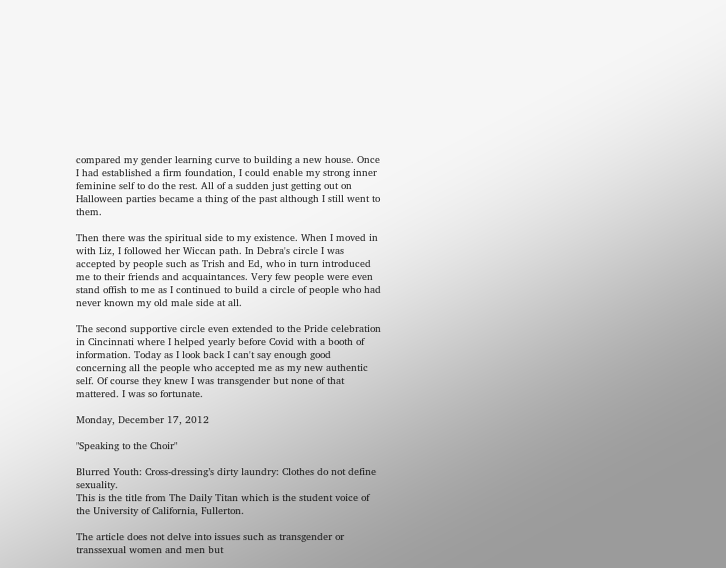compared my gender learning curve to building a new house. Once I had established a firm foundation, I could enable my strong inner feminine self to do the rest. All of a sudden just getting out on Halloween parties became a thing of the past although I still went to them.

Then there was the spiritual side to my existence. When I moved in with Liz, I followed her Wiccan path. In Debra's circle I was accepted by people such as Trish and Ed, who in turn introduced me to their friends and acquaintances. Very few people were even stand offish to me as I continued to build a circle of people who had never known my old male side at all.

The second supportive circle even extended to the Pride celebration in Cincinnati where I helped yearly before Covid with a booth of information. Today as I look back I can't say enough good concerning all the people who accepted me as my new authentic self. Of course they knew I was transgender but none of that mattered. I was so fortunate.

Monday, December 17, 2012

"Speaking to the Choir"

Blurred Youth: Cross-dressing’s dirty laundry: Clothes do not define sexuality.
This is the title from The Daily Titan which is the student voice of the University of California, Fullerton.

The article does not delve into issues such as transgender or transsexual women and men but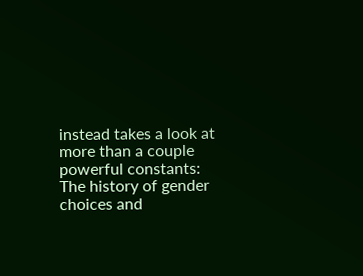instead takes a look at more than a couple powerful constants: The history of gender choices and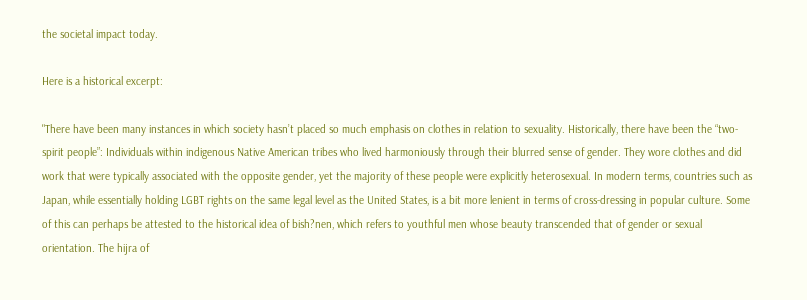the societal impact today.

Here is a historical excerpt:

"There have been many instances in which society hasn’t placed so much emphasis on clothes in relation to sexuality. Historically, there have been the “two-spirit people”: Individuals within indigenous Native American tribes who lived harmoniously through their blurred sense of gender. They wore clothes and did work that were typically associated with the opposite gender, yet the majority of these people were explicitly heterosexual. In modern terms, countries such as Japan, while essentially holding LGBT rights on the same legal level as the United States, is a bit more lenient in terms of cross-dressing in popular culture. Some of this can perhaps be attested to the historical idea of bish?nen, which refers to youthful men whose beauty transcended that of gender or sexual orientation. The hijra of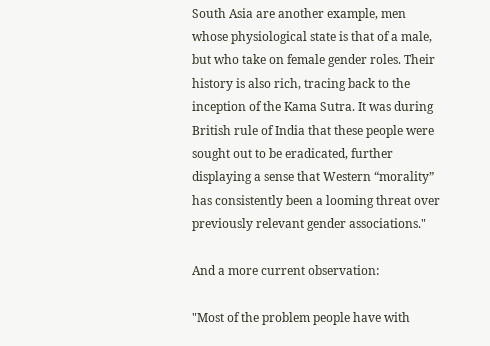South Asia are another example, men whose physiological state is that of a male, but who take on female gender roles. Their history is also rich, tracing back to the inception of the Kama Sutra. It was during British rule of India that these people were sought out to be eradicated, further displaying a sense that Western “morality” has consistently been a looming threat over previously relevant gender associations."

And a more current observation:

"Most of the problem people have with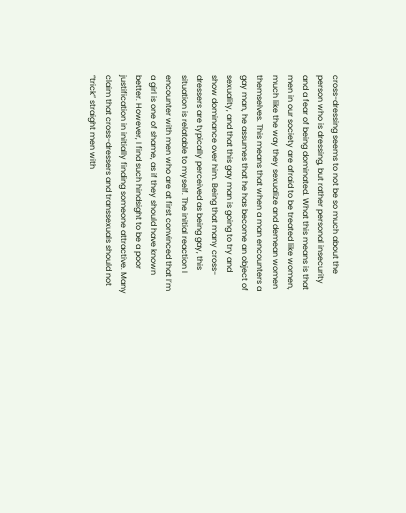cross-dressing seems to not be so much about the person who is dressing, but rather personal insecurity and a fear of being dominated. What this means is that men in our society are afraid to be treated like women, much like the way they sexualize and demean women themselves. This means that when a man encounters a gay man, he assumes that he has become an object of sexuality, and that this gay man is going to try and show dominance over him. Being that many cross-dressers are typically perceived as being gay, this situation is relatable to myself. The initial reaction I encounter with men who are at first convinced that I’m a girl is one of shame, as if they should have known better. However, I find such hindsight to be a poor justification in initially finding someone attractive. Many claim that cross-dressers and transsexuals should not “trick” straight men with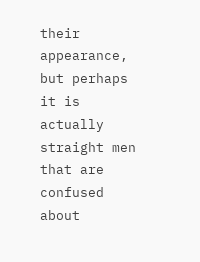their appearance, but perhaps it is actually straight men that are confused about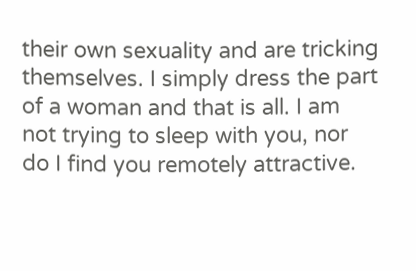their own sexuality and are tricking themselves. I simply dress the part of a woman and that is all. I am not trying to sleep with you, nor do I find you remotely attractive.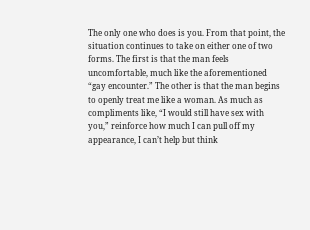The only one who does is you. From that point, the situation continues to take on either one of two forms. The first is that the man feels uncomfortable, much like the aforementioned “gay encounter.” The other is that the man begins to openly treat me like a woman. As much as compliments like, “I would still have sex with you,” reinforce how much I can pull off my appearance, I can’t help but think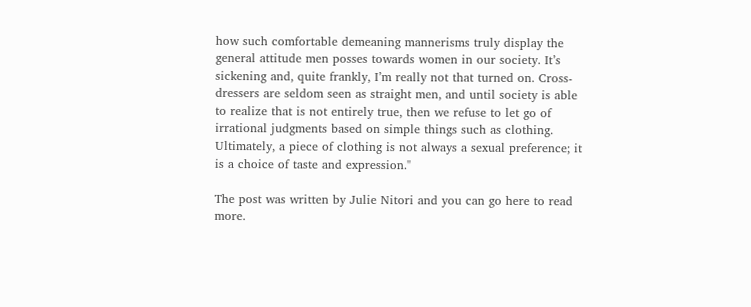how such comfortable demeaning mannerisms truly display the general attitude men posses towards women in our society. It’s sickening and, quite frankly, I’m really not that turned on. Cross-dressers are seldom seen as straight men, and until society is able to realize that is not entirely true, then we refuse to let go of irrational judgments based on simple things such as clothing. Ultimately, a piece of clothing is not always a sexual preference; it is a choice of taste and expression."

The post was written by Julie Nitori and you can go here to read more.